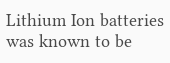Lithium Ion batteries was known to be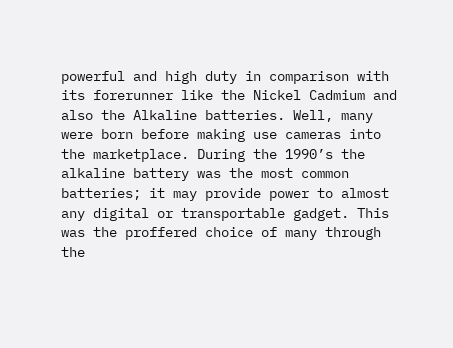powerful and high duty in comparison with its forerunner like the Nickel Cadmium and also the Alkaline batteries. Well, many were born before making use cameras into the marketplace. During the 1990’s the alkaline battery was the most common batteries; it may provide power to almost any digital or transportable gadget. This was the proffered choice of many through the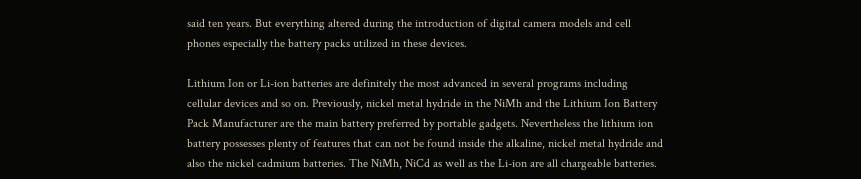said ten years. But everything altered during the introduction of digital camera models and cell phones especially the battery packs utilized in these devices.

Lithium Ion or Li-ion batteries are definitely the most advanced in several programs including cellular devices and so on. Previously, nickel metal hydride in the NiMh and the Lithium Ion Battery Pack Manufacturer are the main battery preferred by portable gadgets. Nevertheless the lithium ion battery possesses plenty of features that can not be found inside the alkaline, nickel metal hydride and also the nickel cadmium batteries. The NiMh, NiCd as well as the Li-ion are all chargeable batteries.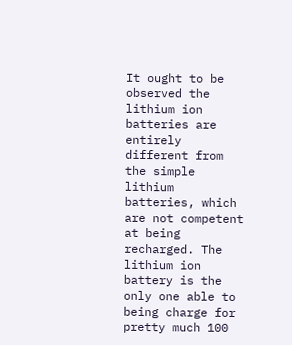It ought to be observed the lithium ion batteries are entirely different from the simple lithium batteries, which are not competent at being recharged. The lithium ion battery is the only one able to being charge for pretty much 100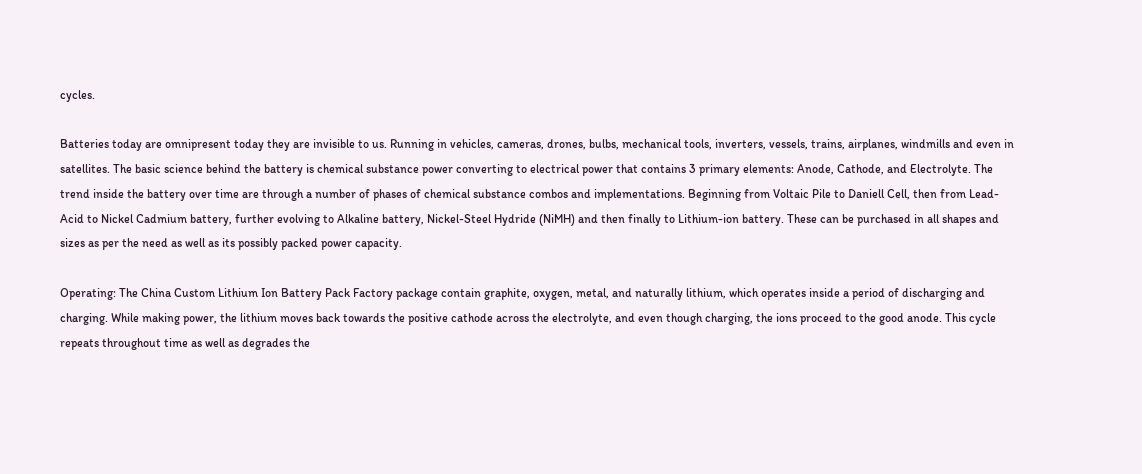cycles.

Batteries today are omnipresent today they are invisible to us. Running in vehicles, cameras, drones, bulbs, mechanical tools, inverters, vessels, trains, airplanes, windmills and even in satellites. The basic science behind the battery is chemical substance power converting to electrical power that contains 3 primary elements: Anode, Cathode, and Electrolyte. The trend inside the battery over time are through a number of phases of chemical substance combos and implementations. Beginning from Voltaic Pile to Daniell Cell, then from Lead-Acid to Nickel Cadmium battery, further evolving to Alkaline battery, Nickel-Steel Hydride (NiMH) and then finally to Lithium-ion battery. These can be purchased in all shapes and sizes as per the need as well as its possibly packed power capacity.

Operating: The China Custom Lithium Ion Battery Pack Factory package contain graphite, oxygen, metal, and naturally lithium, which operates inside a period of discharging and charging. While making power, the lithium moves back towards the positive cathode across the electrolyte, and even though charging, the ions proceed to the good anode. This cycle repeats throughout time as well as degrades the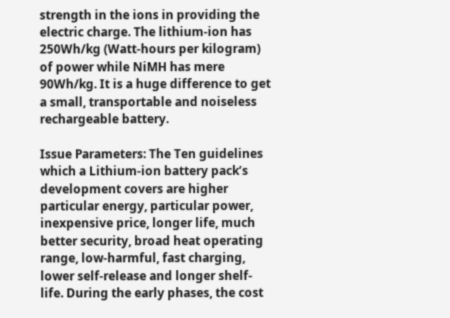strength in the ions in providing the electric charge. The lithium-ion has 250Wh/kg (Watt-hours per kilogram) of power while NiMH has mere 90Wh/kg. It is a huge difference to get a small, transportable and noiseless rechargeable battery.

Issue Parameters: The Ten guidelines which a Lithium-ion battery pack’s development covers are higher particular energy, particular power, inexpensive price, longer life, much better security, broad heat operating range, low-harmful, fast charging, lower self-release and longer shelf-life. During the early phases, the cost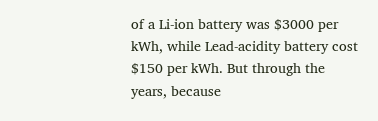of a Li-ion battery was $3000 per kWh, while Lead-acidity battery cost $150 per kWh. But through the years, because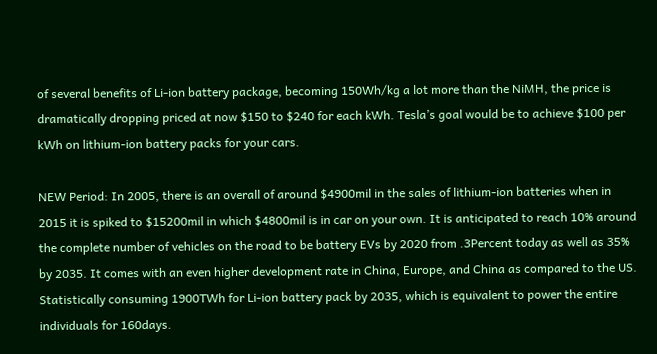of several benefits of Li-ion battery package, becoming 150Wh/kg a lot more than the NiMH, the price is dramatically dropping priced at now $150 to $240 for each kWh. Tesla’s goal would be to achieve $100 per kWh on lithium-ion battery packs for your cars.

NEW Period: In 2005, there is an overall of around $4900mil in the sales of lithium-ion batteries when in 2015 it is spiked to $15200mil in which $4800mil is in car on your own. It is anticipated to reach 10% around the complete number of vehicles on the road to be battery EVs by 2020 from .3Percent today as well as 35% by 2035. It comes with an even higher development rate in China, Europe, and China as compared to the US. Statistically consuming 1900TWh for Li-ion battery pack by 2035, which is equivalent to power the entire individuals for 160days.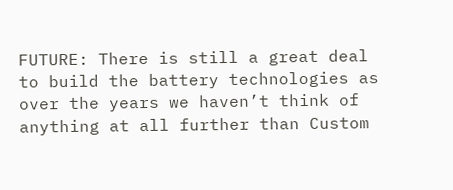FUTURE: There is still a great deal to build the battery technologies as over the years we haven’t think of anything at all further than Custom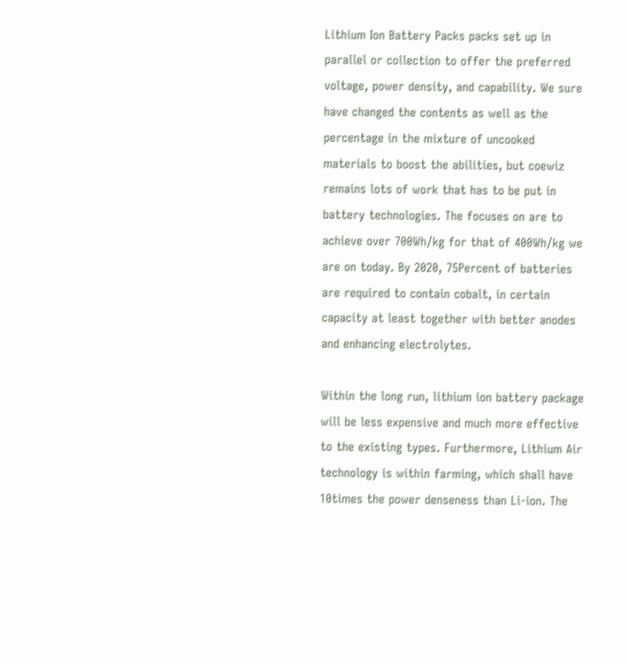Lithium Ion Battery Packs packs set up in parallel or collection to offer the preferred voltage, power density, and capability. We sure have changed the contents as well as the percentage in the mixture of uncooked materials to boost the abilities, but coewiz remains lots of work that has to be put in battery technologies. The focuses on are to achieve over 700Wh/kg for that of 400Wh/kg we are on today. By 2020, 75Percent of batteries are required to contain cobalt, in certain capacity at least together with better anodes and enhancing electrolytes.

Within the long run, lithium ion battery package will be less expensive and much more effective to the existing types. Furthermore, Lithium Air technology is within farming, which shall have 10times the power denseness than Li-ion. The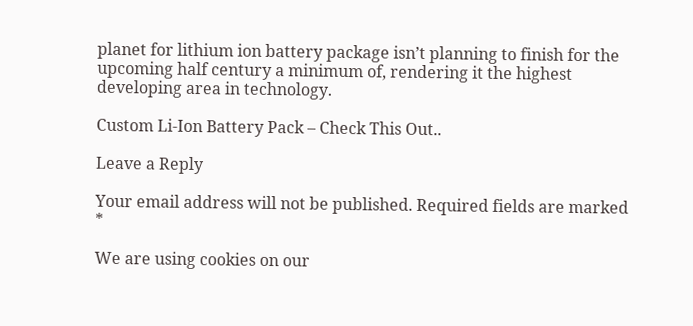planet for lithium ion battery package isn’t planning to finish for the upcoming half century a minimum of, rendering it the highest developing area in technology.

Custom Li-Ion Battery Pack – Check This Out..

Leave a Reply

Your email address will not be published. Required fields are marked *

We are using cookies on our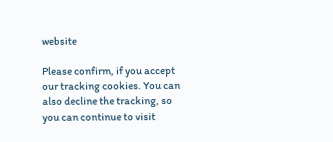website

Please confirm, if you accept our tracking cookies. You can also decline the tracking, so you can continue to visit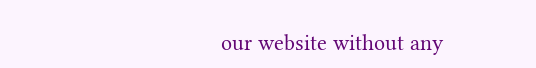our website without any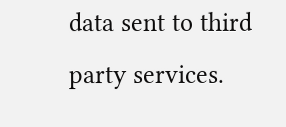data sent to third party services.